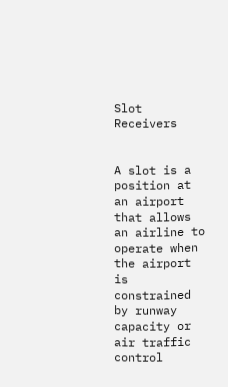Slot Receivers


A slot is a position at an airport that allows an airline to operate when the airport is constrained by runway capacity or air traffic control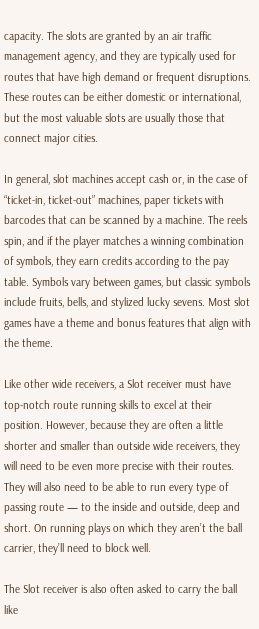capacity. The slots are granted by an air traffic management agency, and they are typically used for routes that have high demand or frequent disruptions. These routes can be either domestic or international, but the most valuable slots are usually those that connect major cities.

In general, slot machines accept cash or, in the case of “ticket-in, ticket-out” machines, paper tickets with barcodes that can be scanned by a machine. The reels spin, and if the player matches a winning combination of symbols, they earn credits according to the pay table. Symbols vary between games, but classic symbols include fruits, bells, and stylized lucky sevens. Most slot games have a theme and bonus features that align with the theme.

Like other wide receivers, a Slot receiver must have top-notch route running skills to excel at their position. However, because they are often a little shorter and smaller than outside wide receivers, they will need to be even more precise with their routes. They will also need to be able to run every type of passing route — to the inside and outside, deep and short. On running plays on which they aren’t the ball carrier, they’ll need to block well.

The Slot receiver is also often asked to carry the ball like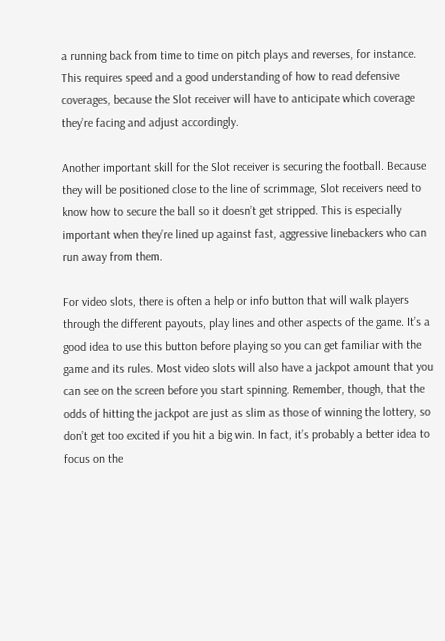a running back from time to time on pitch plays and reverses, for instance. This requires speed and a good understanding of how to read defensive coverages, because the Slot receiver will have to anticipate which coverage they’re facing and adjust accordingly.

Another important skill for the Slot receiver is securing the football. Because they will be positioned close to the line of scrimmage, Slot receivers need to know how to secure the ball so it doesn’t get stripped. This is especially important when they’re lined up against fast, aggressive linebackers who can run away from them.

For video slots, there is often a help or info button that will walk players through the different payouts, play lines and other aspects of the game. It’s a good idea to use this button before playing so you can get familiar with the game and its rules. Most video slots will also have a jackpot amount that you can see on the screen before you start spinning. Remember, though, that the odds of hitting the jackpot are just as slim as those of winning the lottery, so don’t get too excited if you hit a big win. In fact, it’s probably a better idea to focus on the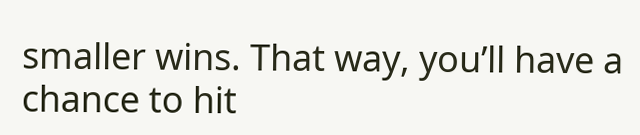smaller wins. That way, you’ll have a chance to hit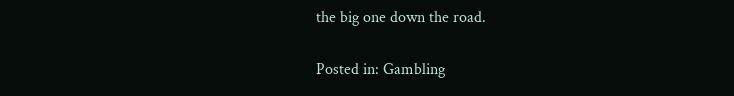the big one down the road.

Posted in: Gambling